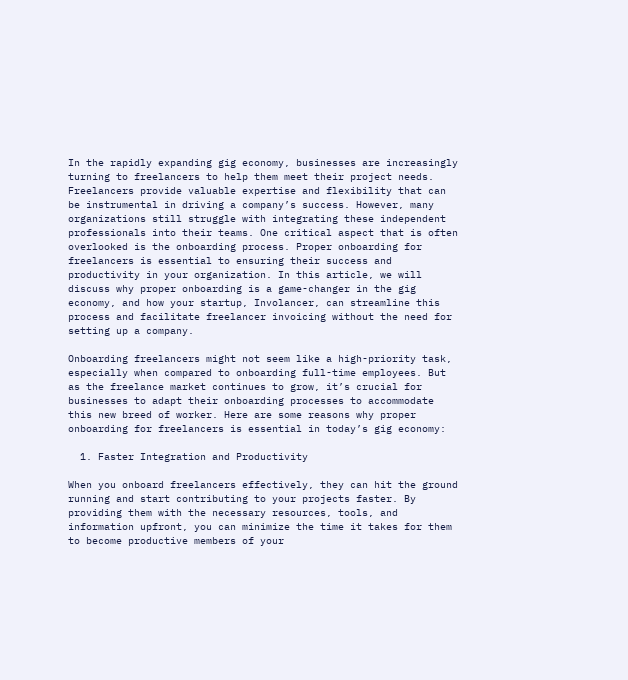In the rapidly expanding gig economy, businesses are increasingly turning to freelancers to help them meet their project needs. Freelancers provide valuable expertise and flexibility that can be instrumental in driving a company’s success. However, many organizations still struggle with integrating these independent professionals into their teams. One critical aspect that is often overlooked is the onboarding process. Proper onboarding for freelancers is essential to ensuring their success and productivity in your organization. In this article, we will discuss why proper onboarding is a game-changer in the gig economy, and how your startup, Involancer, can streamline this process and facilitate freelancer invoicing without the need for setting up a company.

Onboarding freelancers might not seem like a high-priority task, especially when compared to onboarding full-time employees. But as the freelance market continues to grow, it’s crucial for businesses to adapt their onboarding processes to accommodate this new breed of worker. Here are some reasons why proper onboarding for freelancers is essential in today’s gig economy:

  1. Faster Integration and Productivity

When you onboard freelancers effectively, they can hit the ground running and start contributing to your projects faster. By providing them with the necessary resources, tools, and information upfront, you can minimize the time it takes for them to become productive members of your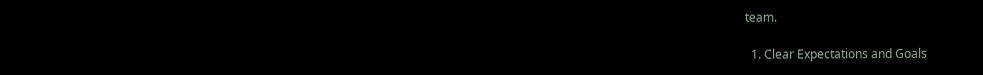team.

  1. Clear Expectations and Goals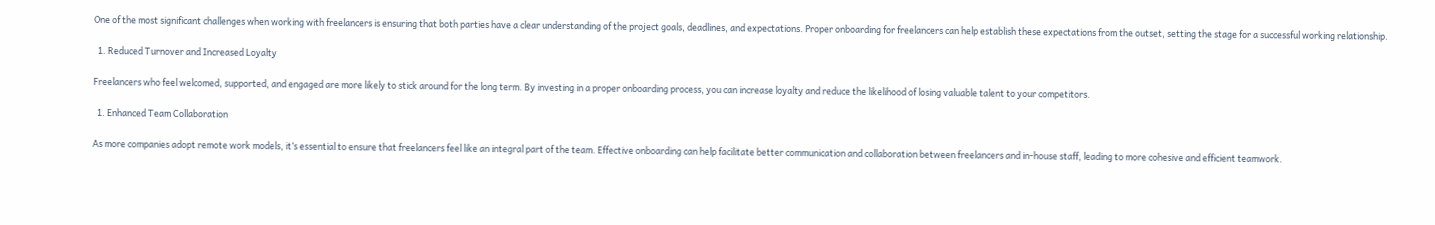One of the most significant challenges when working with freelancers is ensuring that both parties have a clear understanding of the project goals, deadlines, and expectations. Proper onboarding for freelancers can help establish these expectations from the outset, setting the stage for a successful working relationship.

  1. Reduced Turnover and Increased Loyalty

Freelancers who feel welcomed, supported, and engaged are more likely to stick around for the long term. By investing in a proper onboarding process, you can increase loyalty and reduce the likelihood of losing valuable talent to your competitors.

  1. Enhanced Team Collaboration

As more companies adopt remote work models, it’s essential to ensure that freelancers feel like an integral part of the team. Effective onboarding can help facilitate better communication and collaboration between freelancers and in-house staff, leading to more cohesive and efficient teamwork.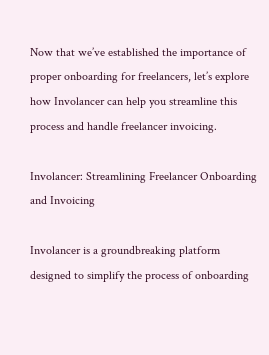Now that we’ve established the importance of proper onboarding for freelancers, let’s explore how Involancer can help you streamline this process and handle freelancer invoicing.

Involancer: Streamlining Freelancer Onboarding and Invoicing

Involancer is a groundbreaking platform designed to simplify the process of onboarding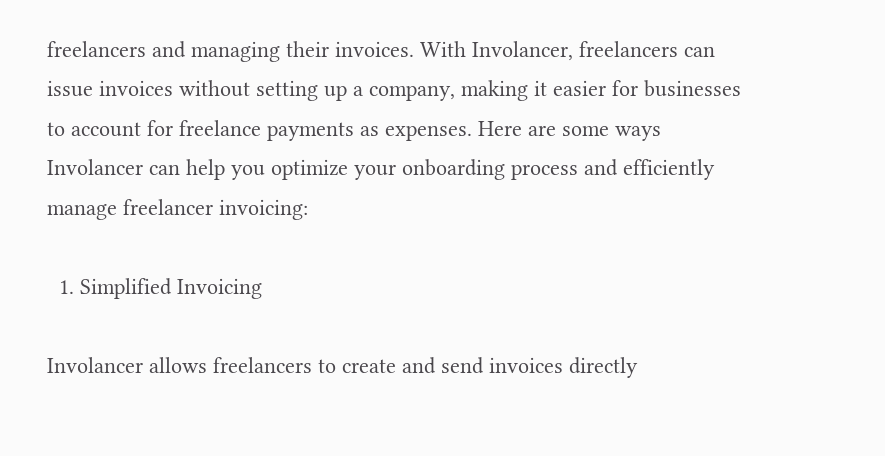freelancers and managing their invoices. With Involancer, freelancers can issue invoices without setting up a company, making it easier for businesses to account for freelance payments as expenses. Here are some ways Involancer can help you optimize your onboarding process and efficiently manage freelancer invoicing:

  1. Simplified Invoicing

Involancer allows freelancers to create and send invoices directly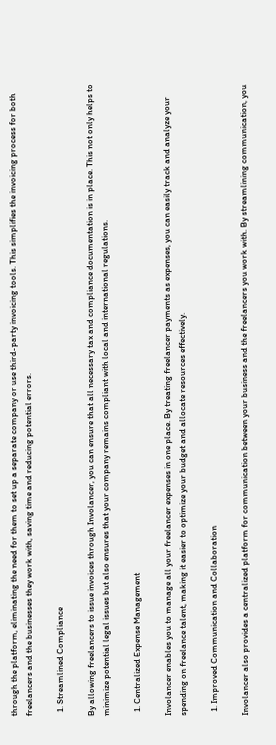through the platform, eliminating the need for them to set up a separate company or use third-party invoicing tools. This simplifies the invoicing process for both freelancers and the businesses they work with, saving time and reducing potential errors.

  1. Streamlined Compliance

By allowing freelancers to issue invoices through Involancer, you can ensure that all necessary tax and compliance documentation is in place. This not only helps to minimize potential legal issues but also ensures that your company remains compliant with local and international regulations.

  1. Centralized Expense Management

Involancer enables you to manage all your freelancer expenses in one place. By treating freelancer payments as expenses, you can easily track and analyze your spending on freelance talent, making it easier to optimize your budget and allocate resources effectively.

  1. Improved Communication and Collaboration

Involancer also provides a centralized platform for communication between your business and the freelancers you work with. By streamlining communication, you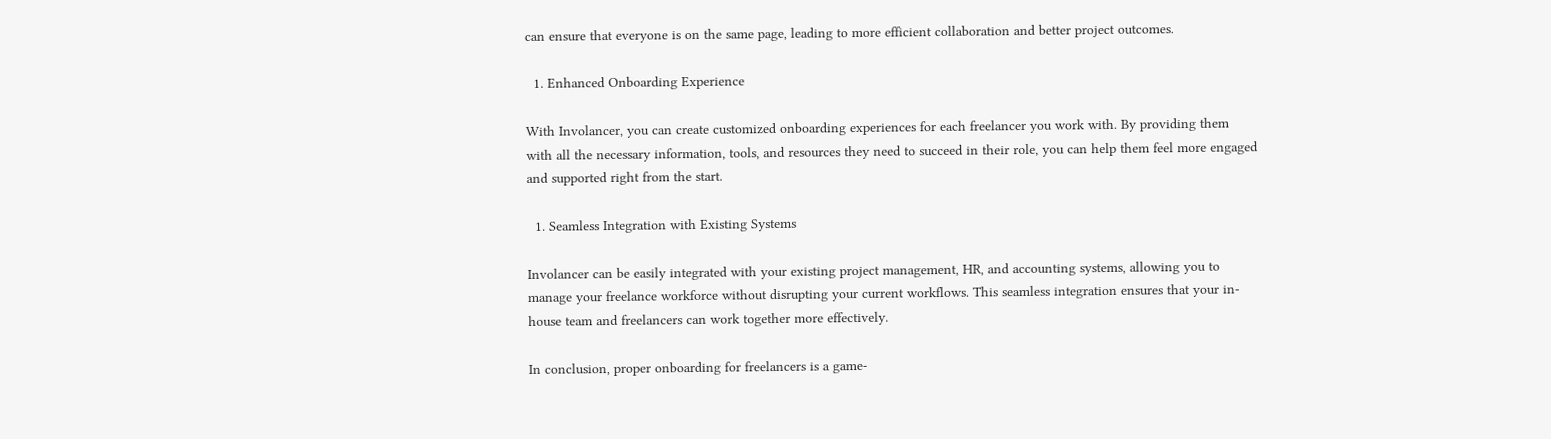can ensure that everyone is on the same page, leading to more efficient collaboration and better project outcomes.

  1. Enhanced Onboarding Experience

With Involancer, you can create customized onboarding experiences for each freelancer you work with. By providing them with all the necessary information, tools, and resources they need to succeed in their role, you can help them feel more engaged and supported right from the start.

  1. Seamless Integration with Existing Systems

Involancer can be easily integrated with your existing project management, HR, and accounting systems, allowing you to manage your freelance workforce without disrupting your current workflows. This seamless integration ensures that your in-house team and freelancers can work together more effectively.

In conclusion, proper onboarding for freelancers is a game-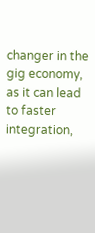changer in the gig economy, as it can lead to faster integration,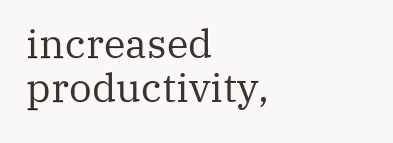increased productivity,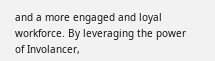and a more engaged and loyal workforce. By leveraging the power of Involancer,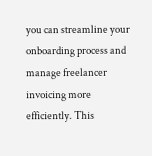you can streamline your onboarding process and manage freelancer invoicing more efficiently. This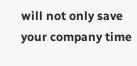will not only save your company time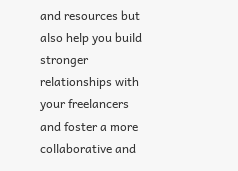and resources but also help you build stronger relationships with your freelancers and foster a more collaborative and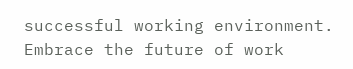successful working environment. Embrace the future of work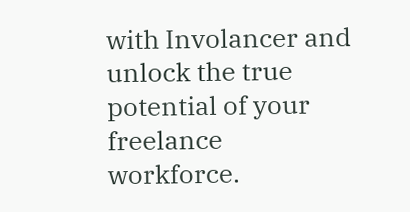with Involancer and unlock the true potential of your freelance workforce.